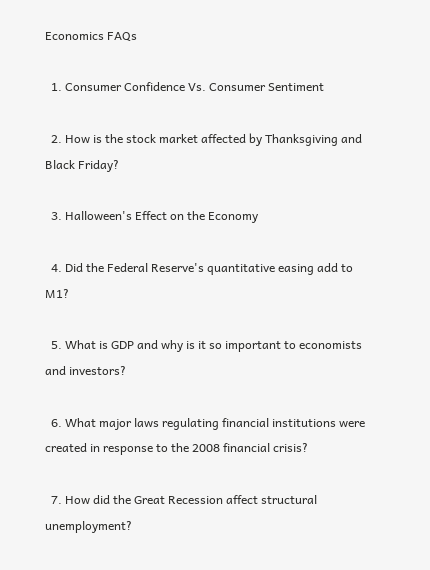Economics FAQs

  1. Consumer Confidence Vs. Consumer Sentiment

  2. How is the stock market affected by Thanksgiving and Black Friday?

  3. Halloween's Effect on the Economy

  4. Did the Federal Reserve's quantitative easing add to M1?

  5. What is GDP and why is it so important to economists and investors?

  6. What major laws regulating financial institutions were created in response to the 2008 financial crisis?

  7. How did the Great Recession affect structural unemployment?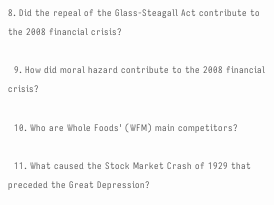8. Did the repeal of the Glass-Steagall Act contribute to the 2008 financial crisis?

  9. How did moral hazard contribute to the 2008 financial crisis?

  10. Who are Whole Foods' (WFM) main competitors?

  11. What caused the Stock Market Crash of 1929 that preceded the Great Depression?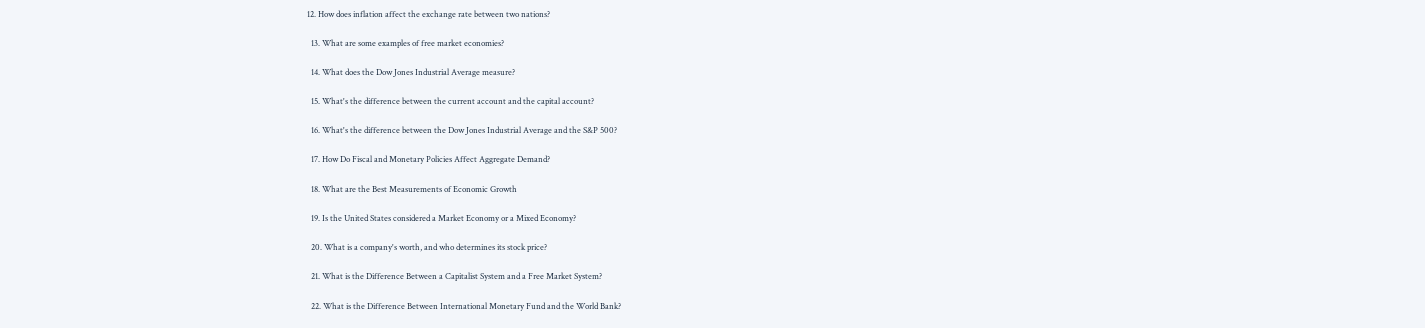12. How does inflation affect the exchange rate between two nations?

  13. What are some examples of free market economies?

  14. What does the Dow Jones Industrial Average measure?

  15. What's the difference between the current account and the capital account?

  16. What's the difference between the Dow Jones Industrial Average and the S&P 500?

  17. How Do Fiscal and Monetary Policies Affect Aggregate Demand?

  18. What are the Best Measurements of Economic Growth

  19. Is the United States considered a Market Economy or a Mixed Economy?

  20. What is a company's worth, and who determines its stock price?

  21. What is the Difference Between a Capitalist System and a Free Market System?

  22. What is the Difference Between International Monetary Fund and the World Bank?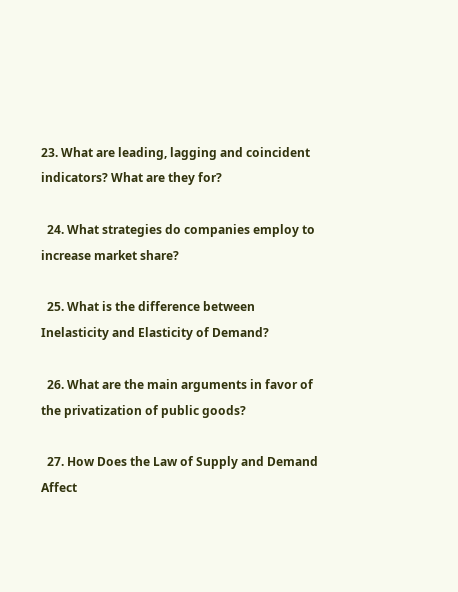23. What are leading, lagging and coincident indicators? What are they for?

  24. What strategies do companies employ to increase market share?

  25. What is the difference between Inelasticity and Elasticity of Demand?

  26. What are the main arguments in favor of the privatization of public goods?

  27. How Does the Law of Supply and Demand Affect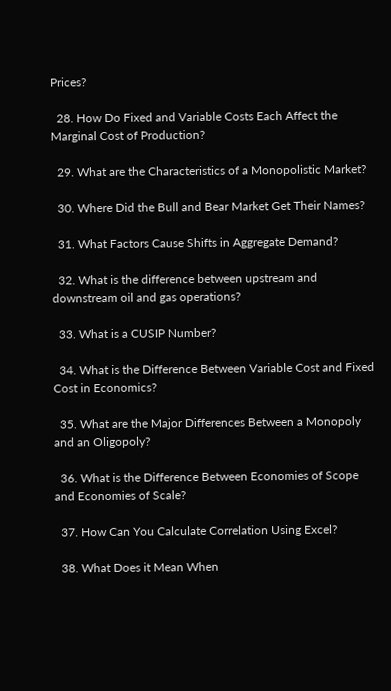Prices?

  28. How Do Fixed and Variable Costs Each Affect the Marginal Cost of Production?

  29. What are the Characteristics of a Monopolistic Market?

  30. Where Did the Bull and Bear Market Get Their Names?

  31. What Factors Cause Shifts in Aggregate Demand?

  32. What is the difference between upstream and downstream oil and gas operations?

  33. What is a CUSIP Number?

  34. What is the Difference Between Variable Cost and Fixed Cost in Economics?

  35. What are the Major Differences Between a Monopoly and an Oligopoly?

  36. What is the Difference Between Economies of Scope and Economies of Scale?

  37. How Can You Calculate Correlation Using Excel?

  38. What Does it Mean When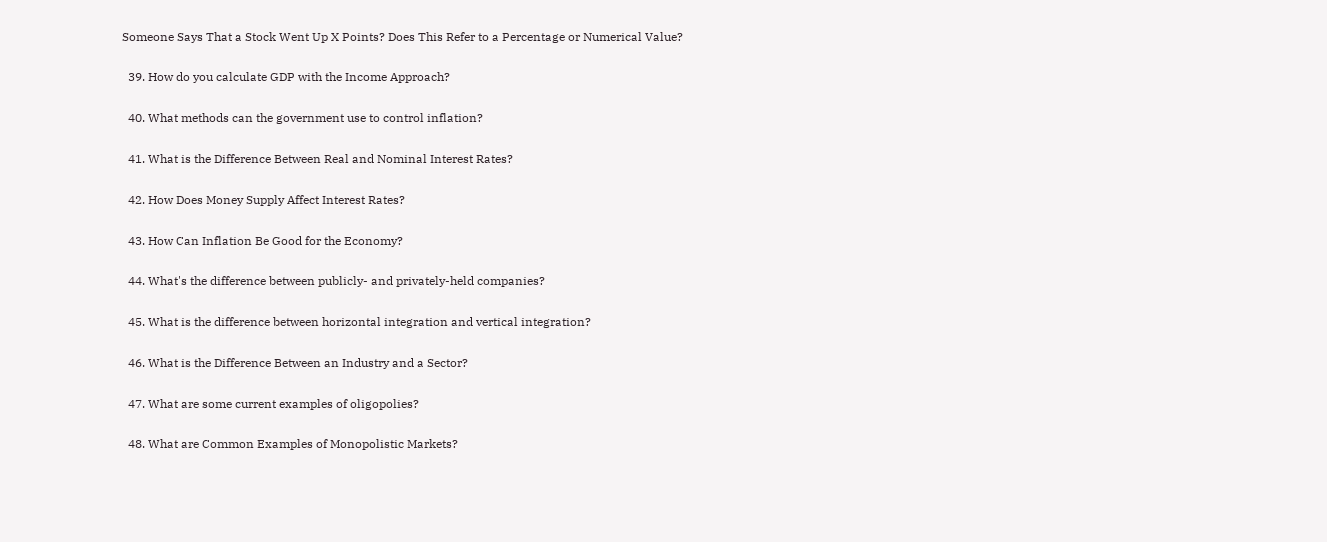Someone Says That a Stock Went Up X Points? Does This Refer to a Percentage or Numerical Value?

  39. How do you calculate GDP with the Income Approach?

  40. What methods can the government use to control inflation?

  41. What is the Difference Between Real and Nominal Interest Rates?

  42. How Does Money Supply Affect Interest Rates?

  43. How Can Inflation Be Good for the Economy?

  44. What's the difference between publicly- and privately-held companies?

  45. What is the difference between horizontal integration and vertical integration?

  46. What is the Difference Between an Industry and a Sector?

  47. What are some current examples of oligopolies?

  48. What are Common Examples of Monopolistic Markets?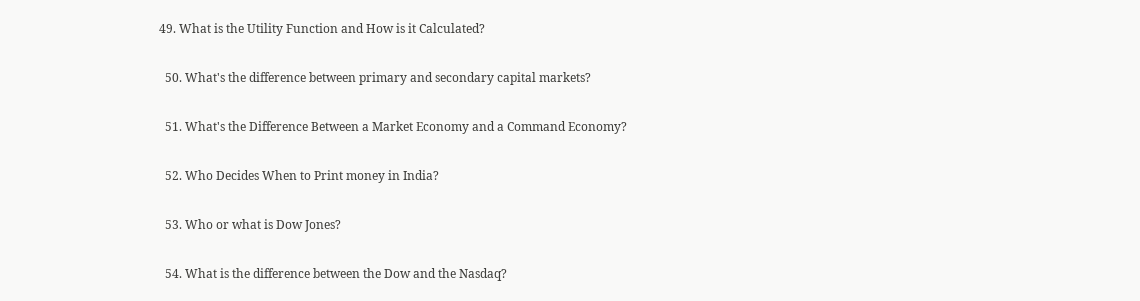49. What is the Utility Function and How is it Calculated?

  50. What's the difference between primary and secondary capital markets?

  51. What's the Difference Between a Market Economy and a Command Economy?

  52. Who Decides When to Print money in India?

  53. Who or what is Dow Jones?

  54. What is the difference between the Dow and the Nasdaq?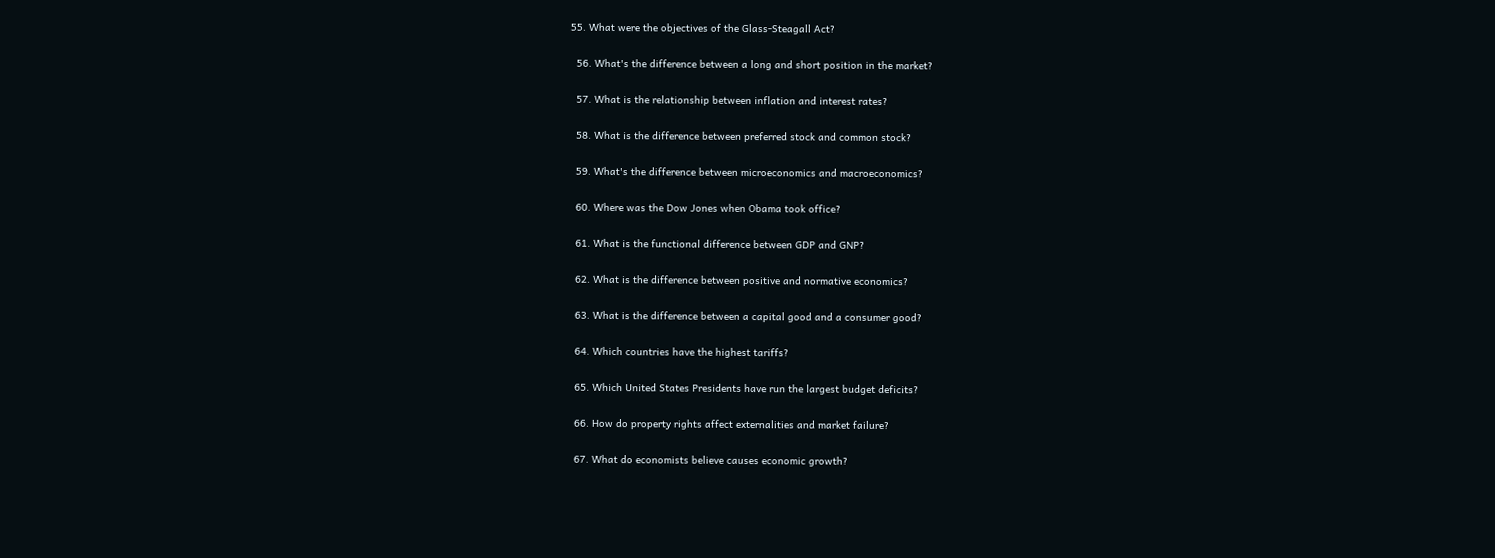55. What were the objectives of the Glass-Steagall Act?

  56. What's the difference between a long and short position in the market?

  57. What is the relationship between inflation and interest rates?

  58. What is the difference between preferred stock and common stock?

  59. What's the difference between microeconomics and macroeconomics?

  60. Where was the Dow Jones when Obama took office?

  61. What is the functional difference between GDP and GNP?

  62. What is the difference between positive and normative economics?

  63. What is the difference between a capital good and a consumer good?

  64. Which countries have the highest tariffs?

  65. Which United States Presidents have run the largest budget deficits?

  66. How do property rights affect externalities and market failure?

  67. What do economists believe causes economic growth?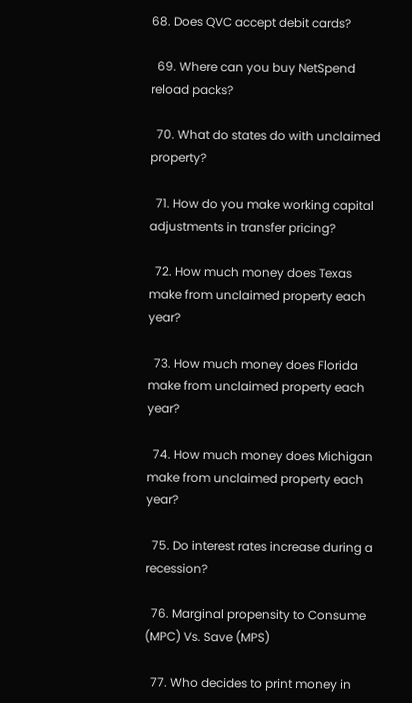68. Does QVC accept debit cards?

  69. Where can you buy NetSpend reload packs?

  70. What do states do with unclaimed property?

  71. How do you make working capital adjustments in transfer pricing?

  72. How much money does Texas make from unclaimed property each year?

  73. How much money does Florida make from unclaimed property each year?

  74. How much money does Michigan make from unclaimed property each year?

  75. Do interest rates increase during a recession?

  76. Marginal propensity to Consume (MPC) Vs. Save (MPS)

  77. Who decides to print money in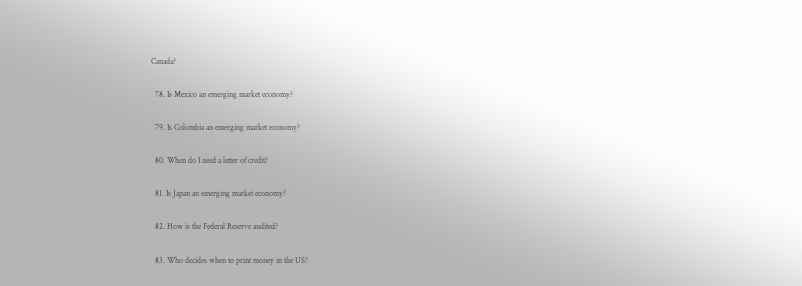Canada?

  78. Is Mexico an emerging market economy?

  79. Is Colombia an emerging market economy?

  80. When do I need a letter of credit?

  81. Is Japan an emerging market economy?

  82. How is the Federal Reserve audited?

  83. Who decides when to print money in the US?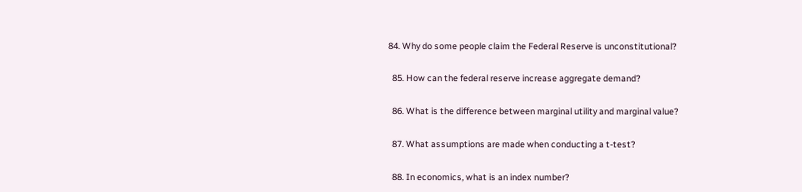84. Why do some people claim the Federal Reserve is unconstitutional?

  85. How can the federal reserve increase aggregate demand?

  86. What is the difference between marginal utility and marginal value?

  87. What assumptions are made when conducting a t-test?

  88. In economics, what is an index number?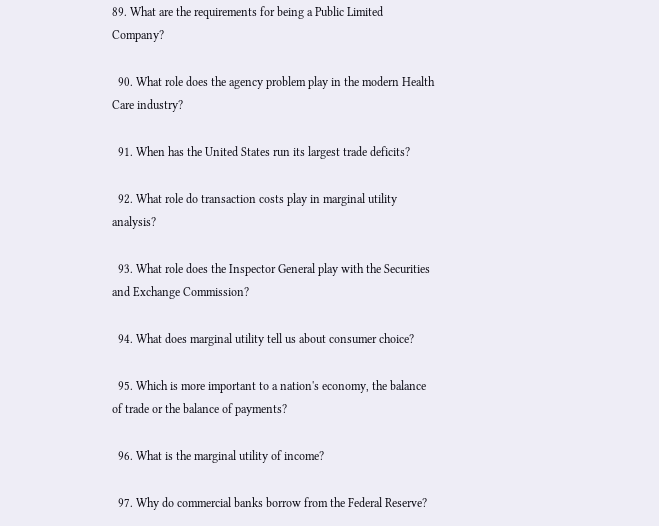89. What are the requirements for being a Public Limited Company?

  90. What role does the agency problem play in the modern Health Care industry?

  91. When has the United States run its largest trade deficits?

  92. What role do transaction costs play in marginal utility analysis?

  93. What role does the Inspector General play with the Securities and Exchange Commission?

  94. What does marginal utility tell us about consumer choice?

  95. Which is more important to a nation's economy, the balance of trade or the balance of payments?

  96. What is the marginal utility of income?

  97. Why do commercial banks borrow from the Federal Reserve?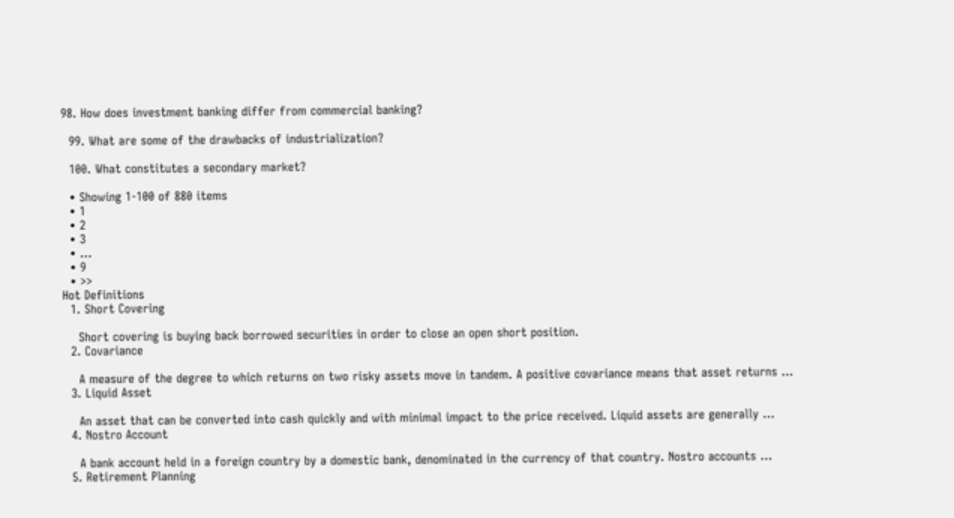98. How does investment banking differ from commercial banking?

  99. What are some of the drawbacks of industrialization?

  100. What constitutes a secondary market?

  • Showing 1-100 of 880 items
  • 1
  • 2
  • 3
  • ...
  • 9
  • >>
Hot Definitions
  1. Short Covering

    Short covering is buying back borrowed securities in order to close an open short position.
  2. Covariance

    A measure of the degree to which returns on two risky assets move in tandem. A positive covariance means that asset returns ...
  3. Liquid Asset

    An asset that can be converted into cash quickly and with minimal impact to the price received. Liquid assets are generally ...
  4. Nostro Account

    A bank account held in a foreign country by a domestic bank, denominated in the currency of that country. Nostro accounts ...
  5. Retirement Planning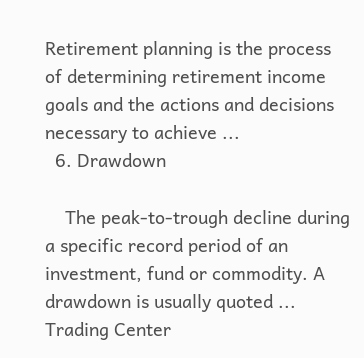Retirement planning is the process of determining retirement income goals and the actions and decisions necessary to achieve ...
  6. Drawdown

    The peak-to-trough decline during a specific record period of an investment, fund or commodity. A drawdown is usually quoted ...
Trading Center